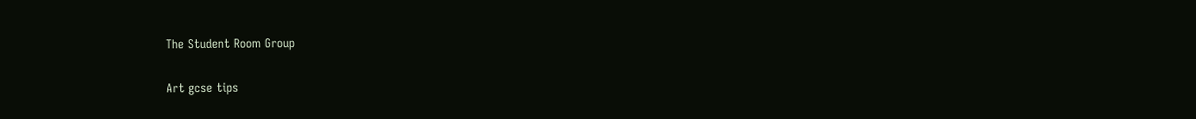The Student Room Group

Art gcse tips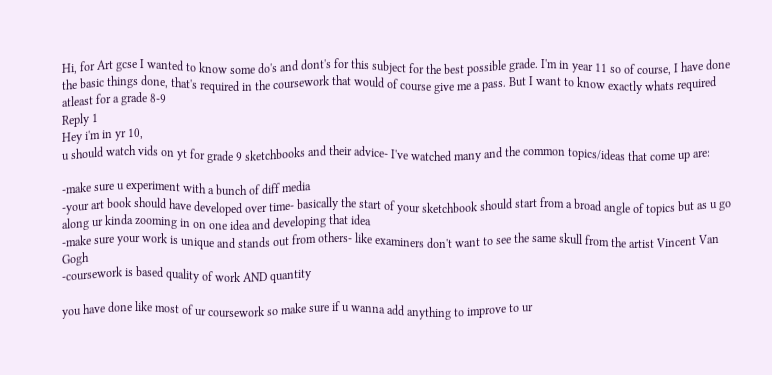Hi, for Art gcse I wanted to know some do's and dont's for this subject for the best possible grade. I'm in year 11 so of course, I have done the basic things done, that's required in the coursework that would of course give me a pass. But I want to know exactly whats required atleast for a grade 8-9
Reply 1
Hey i'm in yr 10,
u should watch vids on yt for grade 9 sketchbooks and their advice- I've watched many and the common topics/ideas that come up are:

-make sure u experiment with a bunch of diff media
-your art book should have developed over time- basically the start of your sketchbook should start from a broad angle of topics but as u go along ur kinda zooming in on one idea and developing that idea
-make sure your work is unique and stands out from others- like examiners don't want to see the same skull from the artist Vincent Van Gogh
-coursework is based quality of work AND quantity

you have done like most of ur coursework so make sure if u wanna add anything to improve to ur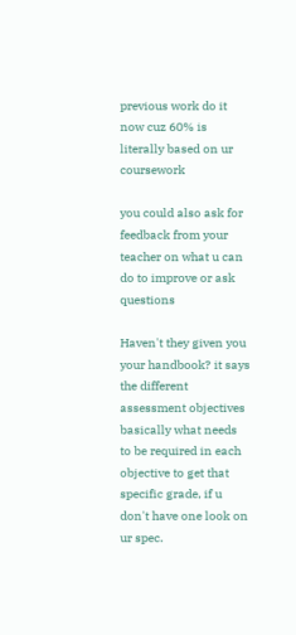previous work do it now cuz 60% is literally based on ur coursework

you could also ask for feedback from your teacher on what u can do to improve or ask questions

Haven't they given you your handbook? it says the different assessment objectives basically what needs to be required in each objective to get that specific grade, if u don't have one look on ur spec.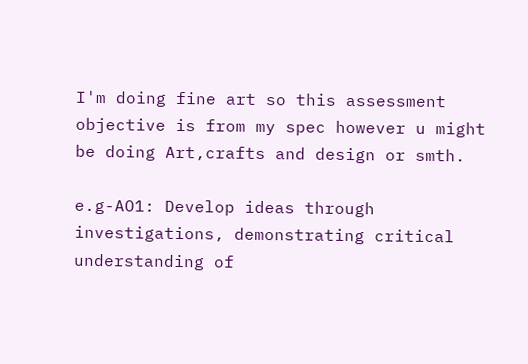I'm doing fine art so this assessment objective is from my spec however u might be doing Art,crafts and design or smth.

e.g-AO1: Develop ideas through investigations, demonstrating critical understanding of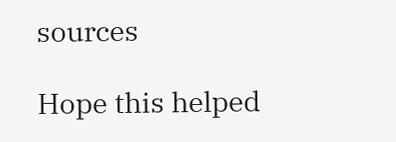sources

Hope this helped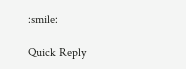:smile:

Quick Reply